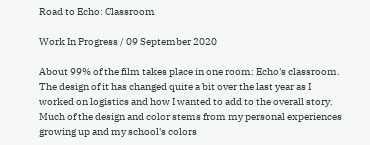Road to Echo: Classroom

Work In Progress / 09 September 2020

About 99% of the film takes place in one room: Echo's classroom. The design of it has changed quite a bit over the last year as I worked on logistics and how I wanted to add to the overall story. Much of the design and color stems from my personal experiences growing up and my school's colors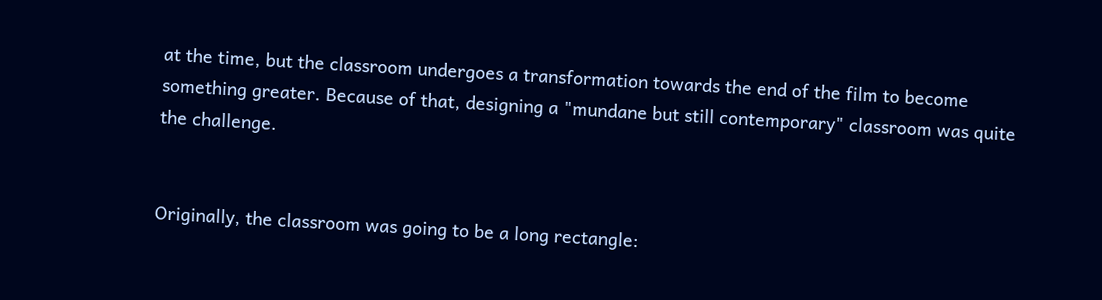at the time, but the classroom undergoes a transformation towards the end of the film to become something greater. Because of that, designing a "mundane but still contemporary" classroom was quite the challenge.


Originally, the classroom was going to be a long rectangle: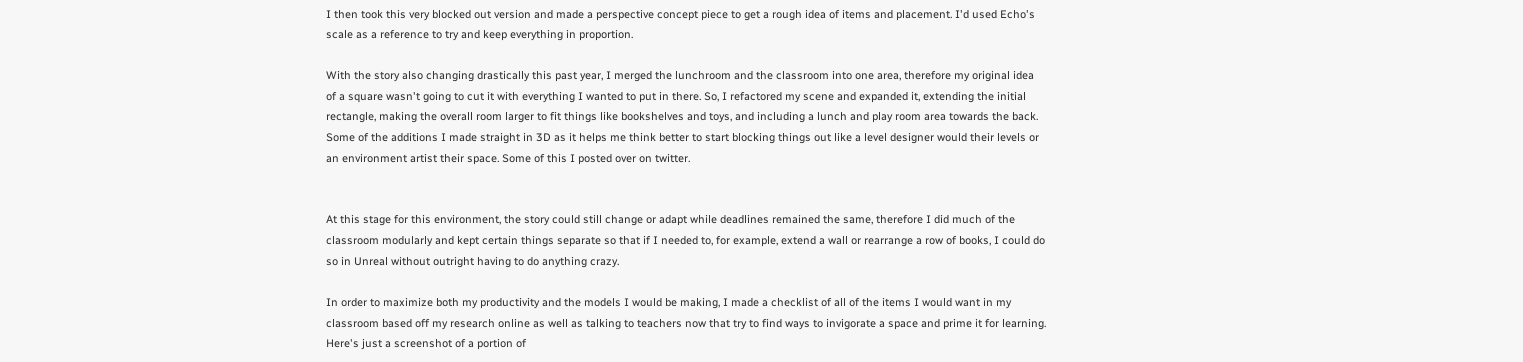I then took this very blocked out version and made a perspective concept piece to get a rough idea of items and placement. I'd used Echo's scale as a reference to try and keep everything in proportion.

With the story also changing drastically this past year, I merged the lunchroom and the classroom into one area, therefore my original idea of a square wasn't going to cut it with everything I wanted to put in there. So, I refactored my scene and expanded it, extending the initial rectangle, making the overall room larger to fit things like bookshelves and toys, and including a lunch and play room area towards the back. Some of the additions I made straight in 3D as it helps me think better to start blocking things out like a level designer would their levels or an environment artist their space. Some of this I posted over on twitter.


At this stage for this environment, the story could still change or adapt while deadlines remained the same, therefore I did much of the classroom modularly and kept certain things separate so that if I needed to, for example, extend a wall or rearrange a row of books, I could do so in Unreal without outright having to do anything crazy.

In order to maximize both my productivity and the models I would be making, I made a checklist of all of the items I would want in my classroom based off my research online as well as talking to teachers now that try to find ways to invigorate a space and prime it for learning. Here's just a screenshot of a portion of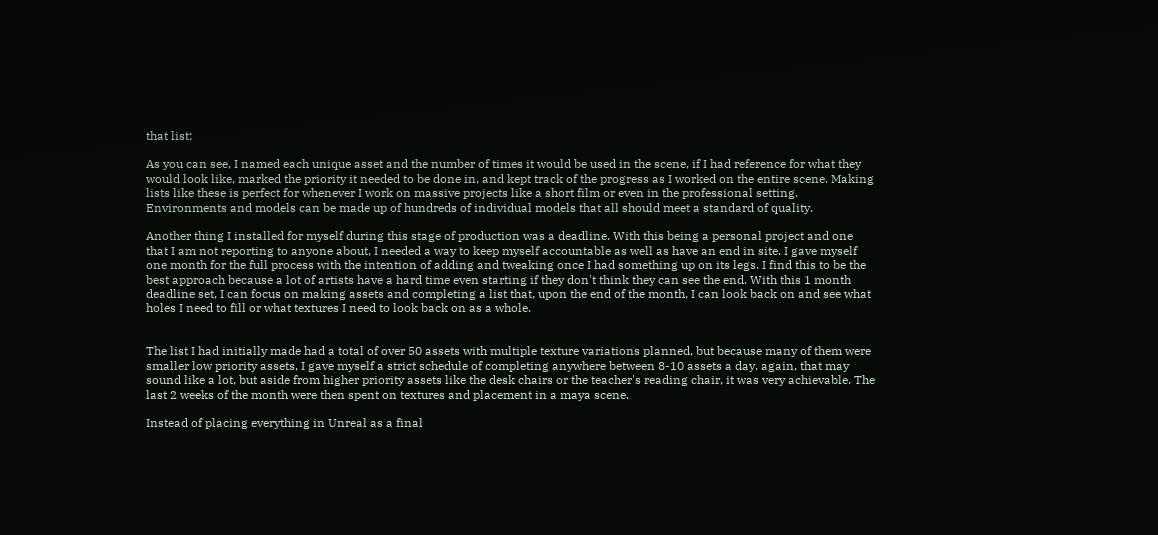that list:

As you can see, I named each unique asset and the number of times it would be used in the scene, if I had reference for what they would look like, marked the priority it needed to be done in, and kept track of the progress as I worked on the entire scene. Making lists like these is perfect for whenever I work on massive projects like a short film or even in the professional setting. Environments and models can be made up of hundreds of individual models that all should meet a standard of quality.

Another thing I installed for myself during this stage of production was a deadline. With this being a personal project and one that I am not reporting to anyone about, I needed a way to keep myself accountable as well as have an end in site. I gave myself one month for the full process with the intention of adding and tweaking once I had something up on its legs. I find this to be the best approach because a lot of artists have a hard time even starting if they don't think they can see the end. With this 1 month deadline set, I can focus on making assets and completing a list that, upon the end of the month, I can look back on and see what holes I need to fill or what textures I need to look back on as a whole.


The list I had initially made had a total of over 50 assets with multiple texture variations planned, but because many of them were smaller low priority assets, I gave myself a strict schedule of completing anywhere between 8-10 assets a day. again, that may sound like a lot, but aside from higher priority assets like the desk chairs or the teacher's reading chair, it was very achievable. The last 2 weeks of the month were then spent on textures and placement in a maya scene.

Instead of placing everything in Unreal as a final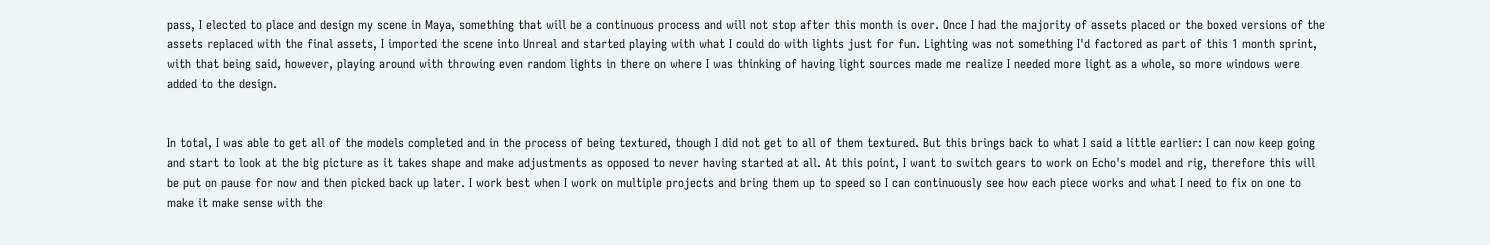pass, I elected to place and design my scene in Maya, something that will be a continuous process and will not stop after this month is over. Once I had the majority of assets placed or the boxed versions of the assets replaced with the final assets, I imported the scene into Unreal and started playing with what I could do with lights just for fun. Lighting was not something I'd factored as part of this 1 month sprint, with that being said, however, playing around with throwing even random lights in there on where I was thinking of having light sources made me realize I needed more light as a whole, so more windows were added to the design.


In total, I was able to get all of the models completed and in the process of being textured, though I did not get to all of them textured. But this brings back to what I said a little earlier: I can now keep going and start to look at the big picture as it takes shape and make adjustments as opposed to never having started at all. At this point, I want to switch gears to work on Echo's model and rig, therefore this will be put on pause for now and then picked back up later. I work best when I work on multiple projects and bring them up to speed so I can continuously see how each piece works and what I need to fix on one to make it make sense with the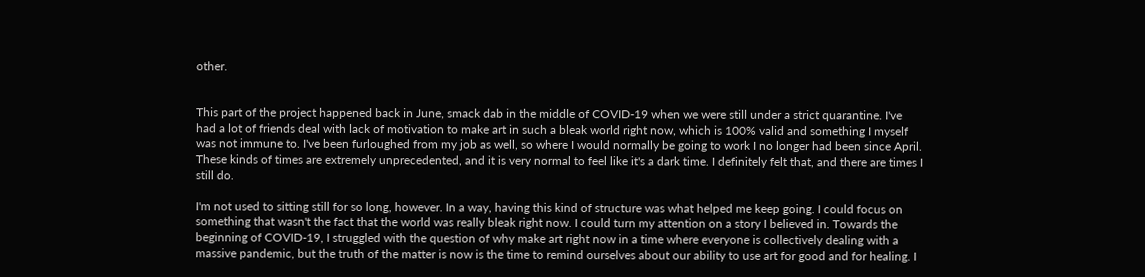other.


This part of the project happened back in June, smack dab in the middle of COVID-19 when we were still under a strict quarantine. I've had a lot of friends deal with lack of motivation to make art in such a bleak world right now, which is 100% valid and something I myself was not immune to. I've been furloughed from my job as well, so where I would normally be going to work I no longer had been since April. These kinds of times are extremely unprecedented, and it is very normal to feel like it's a dark time. I definitely felt that, and there are times I still do.

I'm not used to sitting still for so long, however. In a way, having this kind of structure was what helped me keep going. I could focus on something that wasn't the fact that the world was really bleak right now. I could turn my attention on a story I believed in. Towards the beginning of COVID-19, I struggled with the question of why make art right now in a time where everyone is collectively dealing with a massive pandemic, but the truth of the matter is now is the time to remind ourselves about our ability to use art for good and for healing. I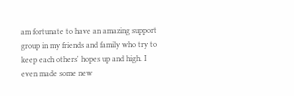am fortunate to have an amazing support group in my friends and family who try to keep each others' hopes up and high. I even made some new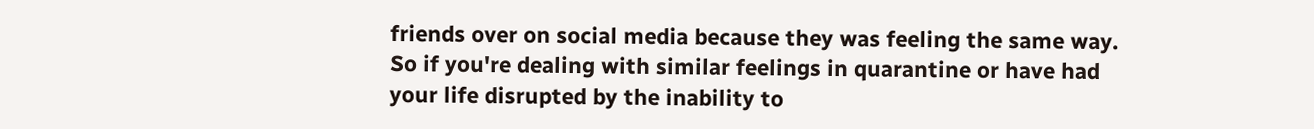friends over on social media because they was feeling the same way. So if you're dealing with similar feelings in quarantine or have had your life disrupted by the inability to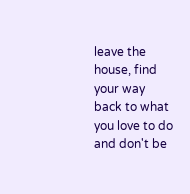leave the house, find your way back to what you love to do and don't be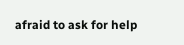afraid to ask for help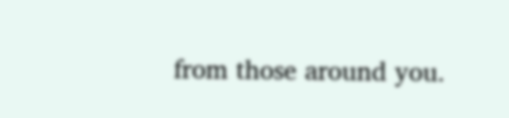from those around you.